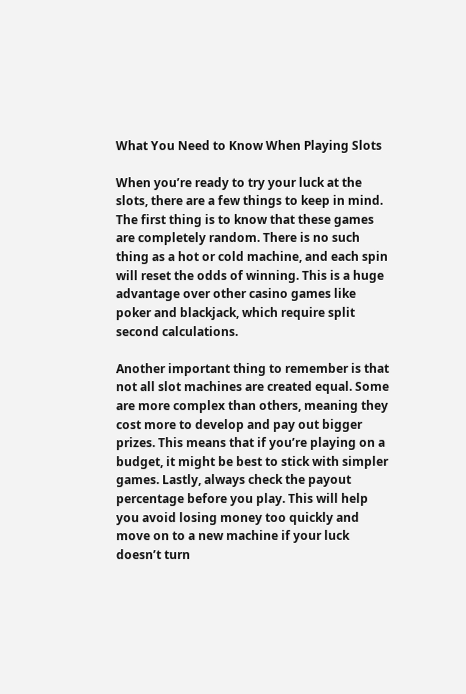What You Need to Know When Playing Slots

When you’re ready to try your luck at the slots, there are a few things to keep in mind. The first thing is to know that these games are completely random. There is no such thing as a hot or cold machine, and each spin will reset the odds of winning. This is a huge advantage over other casino games like poker and blackjack, which require split second calculations.

Another important thing to remember is that not all slot machines are created equal. Some are more complex than others, meaning they cost more to develop and pay out bigger prizes. This means that if you’re playing on a budget, it might be best to stick with simpler games. Lastly, always check the payout percentage before you play. This will help you avoid losing money too quickly and move on to a new machine if your luck doesn’t turn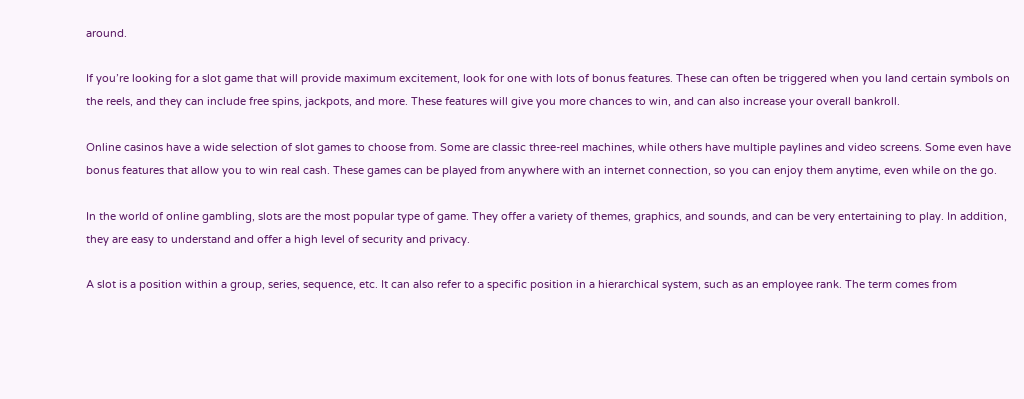around.

If you’re looking for a slot game that will provide maximum excitement, look for one with lots of bonus features. These can often be triggered when you land certain symbols on the reels, and they can include free spins, jackpots, and more. These features will give you more chances to win, and can also increase your overall bankroll.

Online casinos have a wide selection of slot games to choose from. Some are classic three-reel machines, while others have multiple paylines and video screens. Some even have bonus features that allow you to win real cash. These games can be played from anywhere with an internet connection, so you can enjoy them anytime, even while on the go.

In the world of online gambling, slots are the most popular type of game. They offer a variety of themes, graphics, and sounds, and can be very entertaining to play. In addition, they are easy to understand and offer a high level of security and privacy.

A slot is a position within a group, series, sequence, etc. It can also refer to a specific position in a hierarchical system, such as an employee rank. The term comes from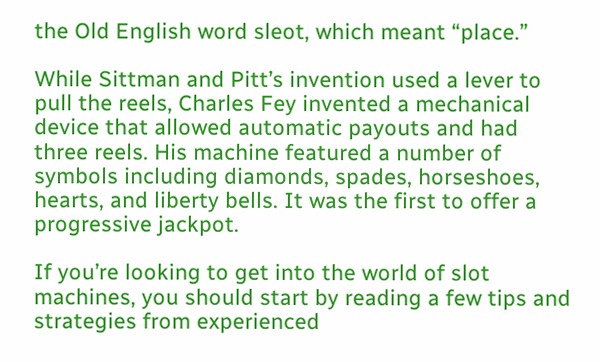the Old English word sleot, which meant “place.”

While Sittman and Pitt’s invention used a lever to pull the reels, Charles Fey invented a mechanical device that allowed automatic payouts and had three reels. His machine featured a number of symbols including diamonds, spades, horseshoes, hearts, and liberty bells. It was the first to offer a progressive jackpot.

If you’re looking to get into the world of slot machines, you should start by reading a few tips and strategies from experienced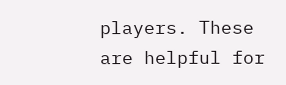players. These are helpful for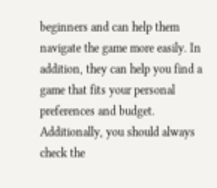beginners and can help them navigate the game more easily. In addition, they can help you find a game that fits your personal preferences and budget. Additionally, you should always check the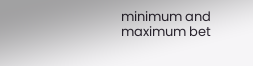minimum and maximum bet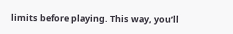limits before playing. This way, you’ll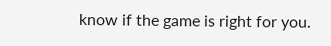know if the game is right for you.